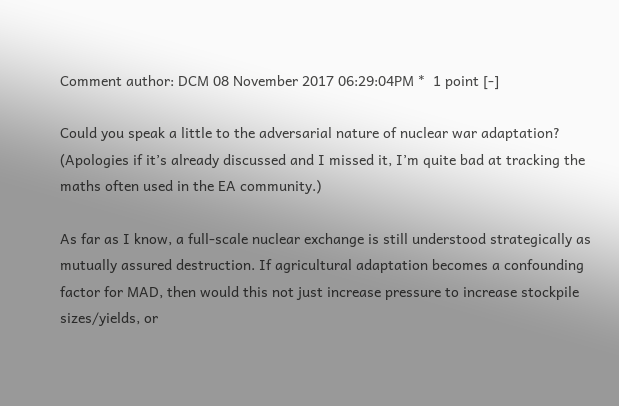Comment author: DCM 08 November 2017 06:29:04PM *  1 point [-]

Could you speak a little to the adversarial nature of nuclear war adaptation? (Apologies if it’s already discussed and I missed it, I’m quite bad at tracking the maths often used in the EA community.)

As far as I know, a full-scale nuclear exchange is still understood strategically as mutually assured destruction. If agricultural adaptation becomes a confounding factor for MAD, then would this not just increase pressure to increase stockpile sizes/yields, or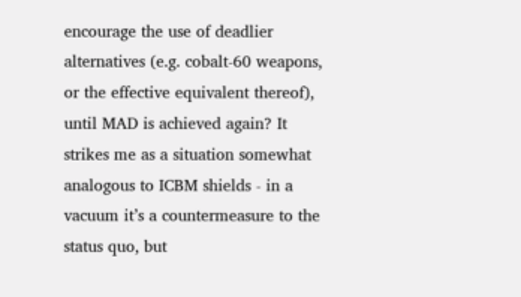encourage the use of deadlier alternatives (e.g. cobalt-60 weapons, or the effective equivalent thereof), until MAD is achieved again? It strikes me as a situation somewhat analogous to ICBM shields - in a vacuum it’s a countermeasure to the status quo, but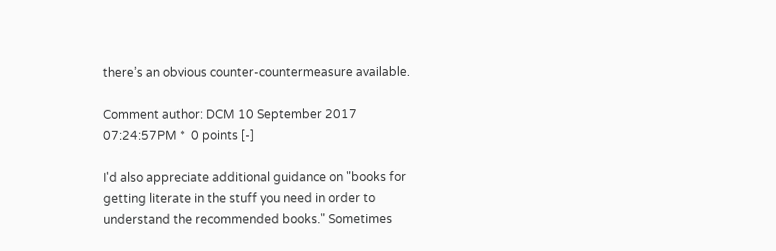there’s an obvious counter-countermeasure available.

Comment author: DCM 10 September 2017 07:24:57PM *  0 points [-]

I'd also appreciate additional guidance on "books for getting literate in the stuff you need in order to understand the recommended books." Sometimes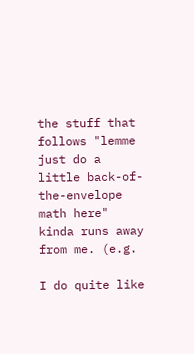the stuff that follows "lemme just do a little back-of-the-envelope math here" kinda runs away from me. (e.g.

I do quite like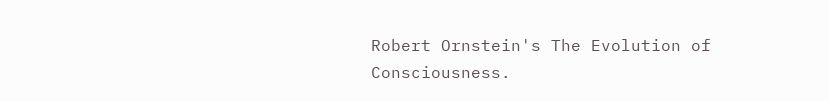Robert Ornstein's The Evolution of Consciousness.